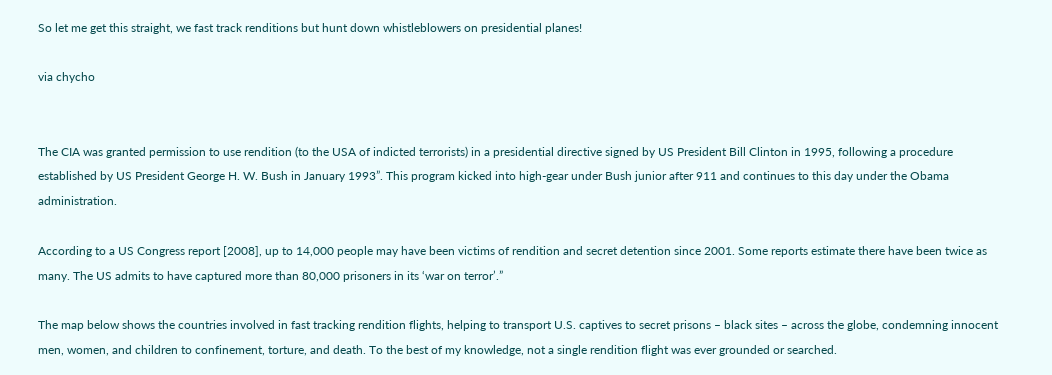So let me get this straight, we fast track renditions but hunt down whistleblowers on presidential planes!

via chycho


The CIA was granted permission to use rendition (to the USA of indicted terrorists) in a presidential directive signed by US President Bill Clinton in 1995, following a procedure established by US President George H. W. Bush in January 1993”. This program kicked into high-gear under Bush junior after 911 and continues to this day under the Obama administration.

According to a US Congress report [2008], up to 14,000 people may have been victims of rendition and secret detention since 2001. Some reports estimate there have been twice as many. The US admits to have captured more than 80,000 prisoners in its ‘war on terror’.”

The map below shows the countries involved in fast tracking rendition flights, helping to transport U.S. captives to secret prisons – black sites – across the globe, condemning innocent men, women, and children to confinement, torture, and death. To the best of my knowledge, not a single rendition flight was ever grounded or searched.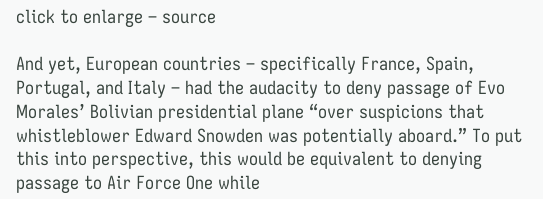click to enlarge – source

And yet, European countries – specifically France, Spain, Portugal, and Italy – had the audacity to deny passage of Evo Morales’ Bolivian presidential plane “over suspicions that whistleblower Edward Snowden was potentially aboard.” To put this into perspective, this would be equivalent to denying passage to Air Force One while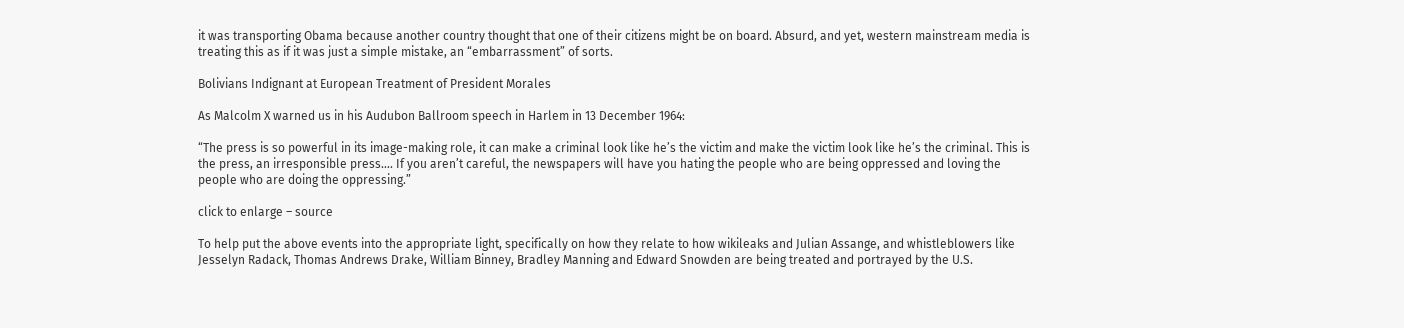it was transporting Obama because another country thought that one of their citizens might be on board. Absurd, and yet, western mainstream media is treating this as if it was just a simple mistake, an “embarrassment” of sorts.

Bolivians Indignant at European Treatment of President Morales

As Malcolm X warned us in his Audubon Ballroom speech in Harlem in 13 December 1964:

“The press is so powerful in its image-making role, it can make a criminal look like he’s the victim and make the victim look like he’s the criminal. This is the press, an irresponsible press…. If you aren’t careful, the newspapers will have you hating the people who are being oppressed and loving the people who are doing the oppressing.”

click to enlarge – source

To help put the above events into the appropriate light, specifically on how they relate to how wikileaks and Julian Assange, and whistleblowers like Jesselyn Radack, Thomas Andrews Drake, William Binney, Bradley Manning and Edward Snowden are being treated and portrayed by the U.S.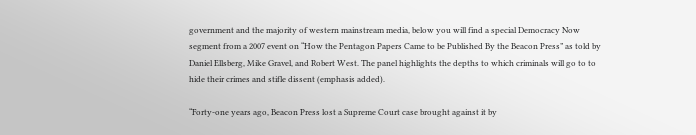government and the majority of western mainstream media, below you will find a special Democracy Now segment from a 2007 event on “How the Pentagon Papers Came to be Published By the Beacon Press” as told by Daniel Ellsberg, Mike Gravel, and Robert West. The panel highlights the depths to which criminals will go to to hide their crimes and stifle dissent (emphasis added).

“Forty-one years ago, Beacon Press lost a Supreme Court case brought against it by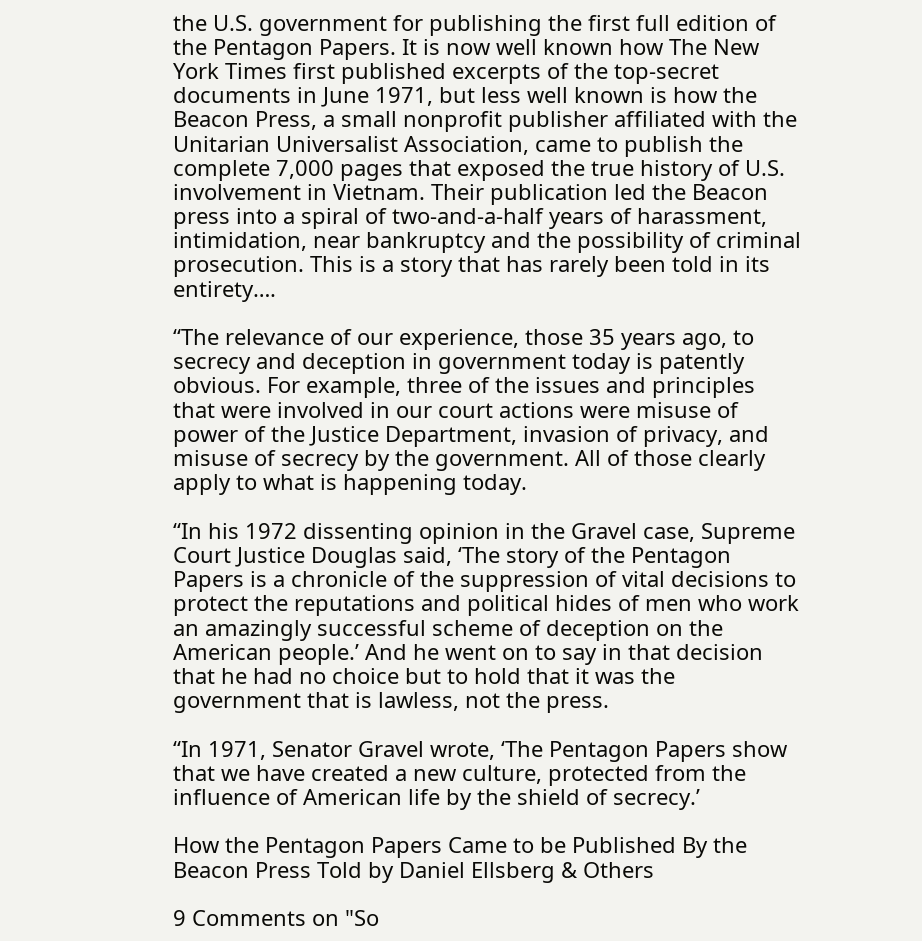the U.S. government for publishing the first full edition of the Pentagon Papers. It is now well known how The New York Times first published excerpts of the top-secret documents in June 1971, but less well known is how the Beacon Press, a small nonprofit publisher affiliated with the Unitarian Universalist Association, came to publish the complete 7,000 pages that exposed the true history of U.S. involvement in Vietnam. Their publication led the Beacon press into a spiral of two-and-a-half years of harassment, intimidation, near bankruptcy and the possibility of criminal prosecution. This is a story that has rarely been told in its entirety….

“The relevance of our experience, those 35 years ago, to secrecy and deception in government today is patently obvious. For example, three of the issues and principles that were involved in our court actions were misuse of power of the Justice Department, invasion of privacy, and misuse of secrecy by the government. All of those clearly apply to what is happening today.

“In his 1972 dissenting opinion in the Gravel case, Supreme Court Justice Douglas said, ‘The story of the Pentagon Papers is a chronicle of the suppression of vital decisions to protect the reputations and political hides of men who work an amazingly successful scheme of deception on the American people.’ And he went on to say in that decision that he had no choice but to hold that it was the government that is lawless, not the press.

“In 1971, Senator Gravel wrote, ‘The Pentagon Papers show that we have created a new culture, protected from the influence of American life by the shield of secrecy.’

How the Pentagon Papers Came to be Published By the Beacon Press Told by Daniel Ellsberg & Others

9 Comments on "So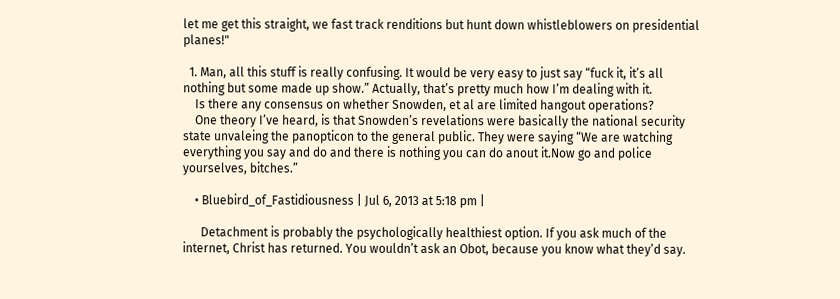let me get this straight, we fast track renditions but hunt down whistleblowers on presidential planes!"

  1. Man, all this stuff is really confusing. It would be very easy to just say “fuck it, it’s all nothing but some made up show.” Actually, that’s pretty much how I’m dealing with it.
    Is there any consensus on whether Snowden, et al are limited hangout operations?
    One theory I’ve heard, is that Snowden’s revelations were basically the national security state unvaleing the panopticon to the general public. They were saying “We are watching everything you say and do and there is nothing you can do anout it.Now go and police yourselves, bitches.”

    • Bluebird_of_Fastidiousness | Jul 6, 2013 at 5:18 pm |

      Detachment is probably the psychologically healthiest option. If you ask much of the internet, Christ has returned. You wouldn’t ask an Obot, because you know what they’d say.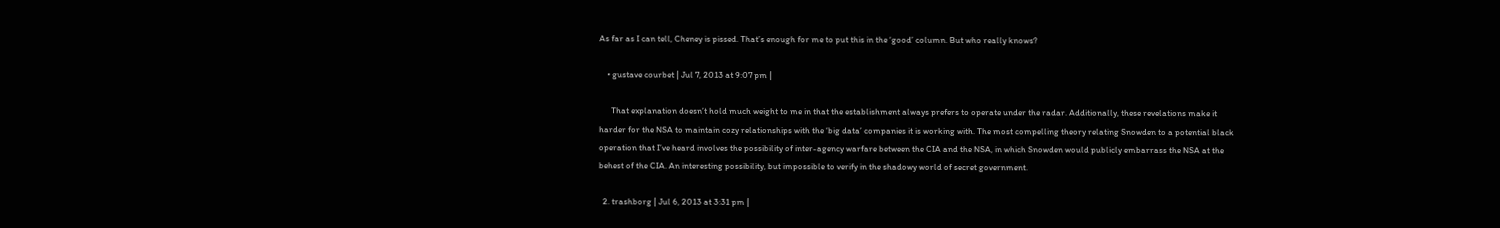As far as I can tell, Cheney is pissed. That’s enough for me to put this in the ‘good’ column. But who really knows?

    • gustave courbet | Jul 7, 2013 at 9:07 pm |

      That explanation doesn’t hold much weight to me in that the establishment always prefers to operate under the radar. Additionally, these revelations make it harder for the NSA to maintain cozy relationships with the ‘big data’ companies it is working with. The most compelling theory relating Snowden to a potential black operation that I’ve heard involves the possibility of inter-agency warfare between the CIA and the NSA, in which Snowden would publicly embarrass the NSA at the behest of the CIA. An interesting possibility, but impossible to verify in the shadowy world of secret government.

  2. trashborg | Jul 6, 2013 at 3:31 pm |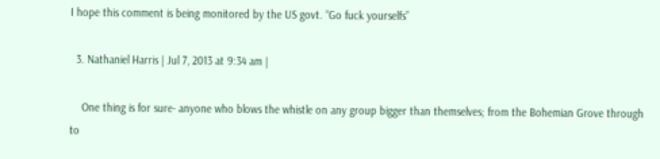I hope this comment is being monitored by the US govt. “Go fuck yourselfs”

  3. Nathaniel Harris | Jul 7, 2013 at 9:34 am |

    One thing is for sure- anyone who blows the whistle on any group bigger than themselves; from the Bohemian Grove through to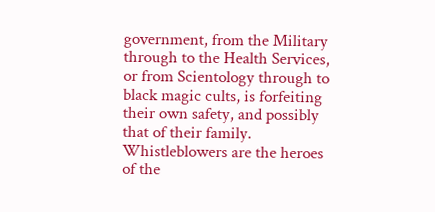government, from the Military through to the Health Services, or from Scientology through to black magic cults, is forfeiting their own safety, and possibly that of their family. Whistleblowers are the heroes of the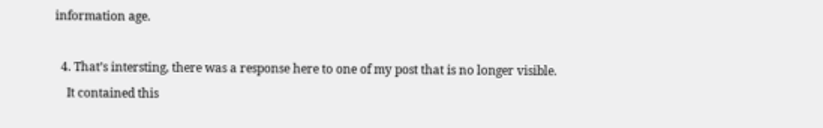information age.

  4. That’s intersting, there was a response here to one of my post that is no longer visible.
    It contained this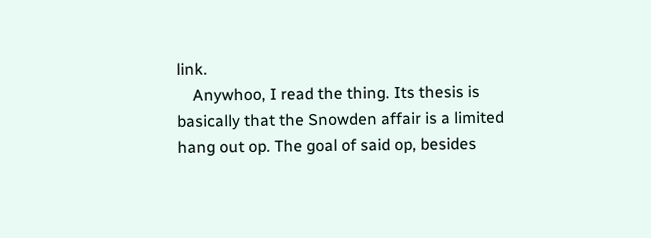link.
    Anywhoo, I read the thing. Its thesis is basically that the Snowden affair is a limited hang out op. The goal of said op, besides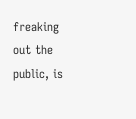freaking out the public, is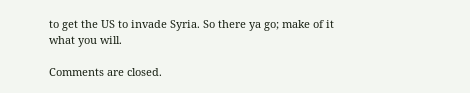to get the US to invade Syria. So there ya go; make of it what you will.

Comments are closed.